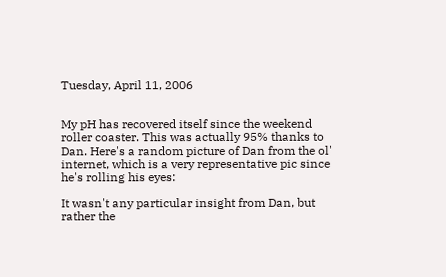Tuesday, April 11, 2006


My pH has recovered itself since the weekend roller coaster. This was actually 95% thanks to Dan. Here's a random picture of Dan from the ol' internet, which is a very representative pic since he's rolling his eyes:

It wasn't any particular insight from Dan, but rather the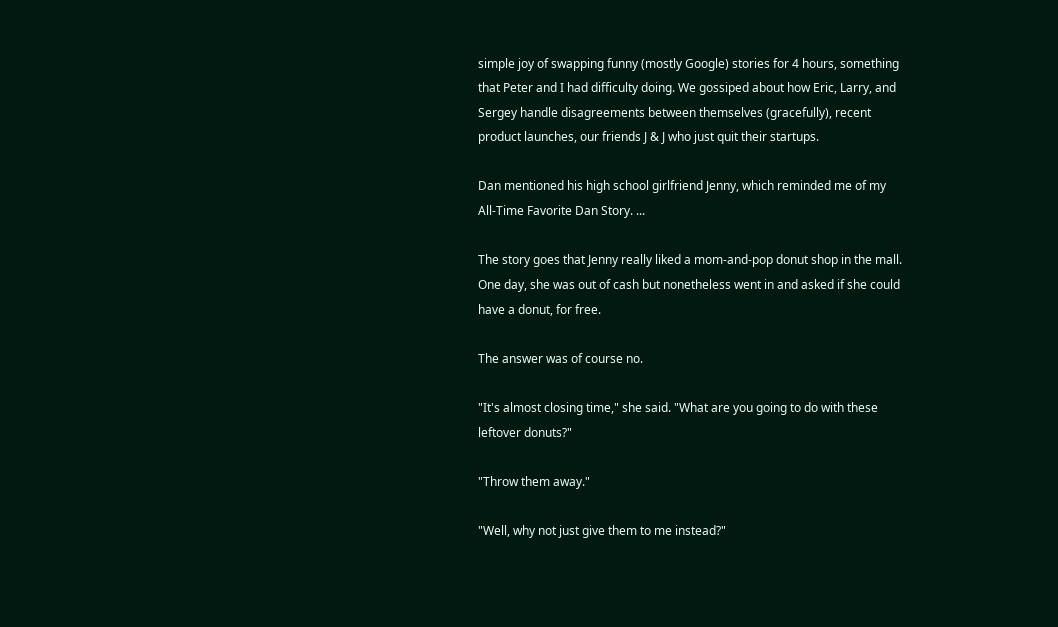simple joy of swapping funny (mostly Google) stories for 4 hours, something that Peter and I had difficulty doing. We gossiped about how Eric, Larry, and Sergey handle disagreements between themselves (gracefully), recent product launches, our friends J & J who just quit their startups.

Dan mentioned his high school girlfriend Jenny, which reminded me of my All-Time Favorite Dan Story. ...

The story goes that Jenny really liked a mom-and-pop donut shop in the mall. One day, she was out of cash but nonetheless went in and asked if she could have a donut, for free.

The answer was of course no.

"It's almost closing time," she said. "What are you going to do with these leftover donuts?"

"Throw them away."

"Well, why not just give them to me instead?"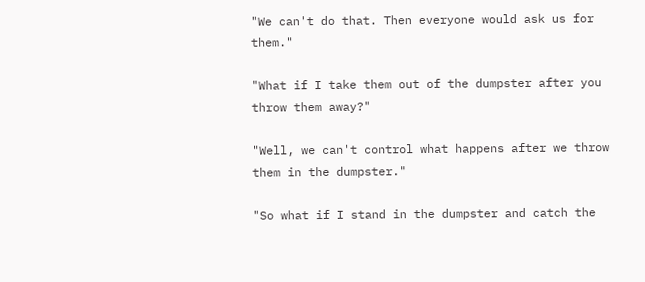"We can't do that. Then everyone would ask us for them."

"What if I take them out of the dumpster after you throw them away?"

"Well, we can't control what happens after we throw them in the dumpster."

"So what if I stand in the dumpster and catch the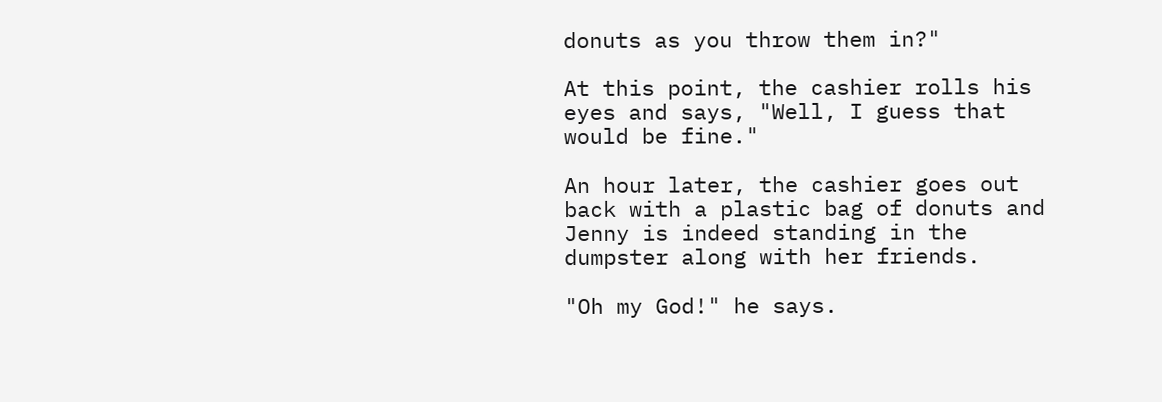donuts as you throw them in?"

At this point, the cashier rolls his eyes and says, "Well, I guess that would be fine."

An hour later, the cashier goes out back with a plastic bag of donuts and Jenny is indeed standing in the dumpster along with her friends.

"Oh my God!" he says.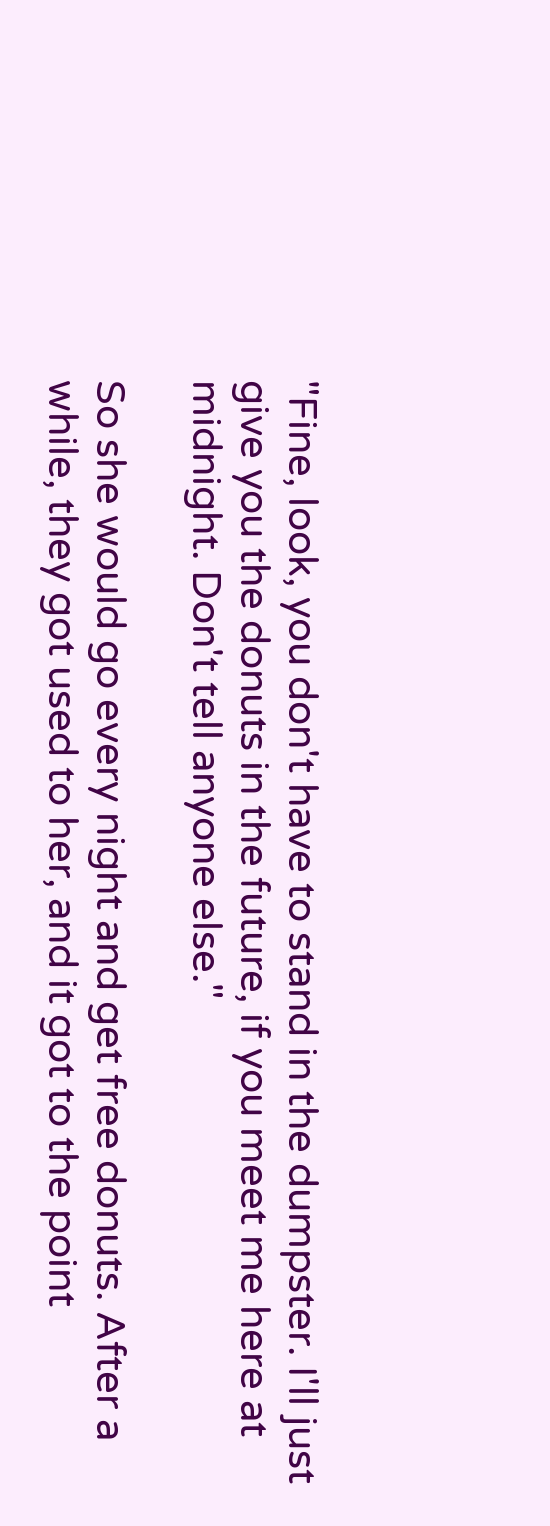"Fine, look, you don't have to stand in the dumpster. I'll just give you the donuts in the future, if you meet me here at midnight. Don't tell anyone else."

So she would go every night and get free donuts. After a while, they got used to her, and it got to the point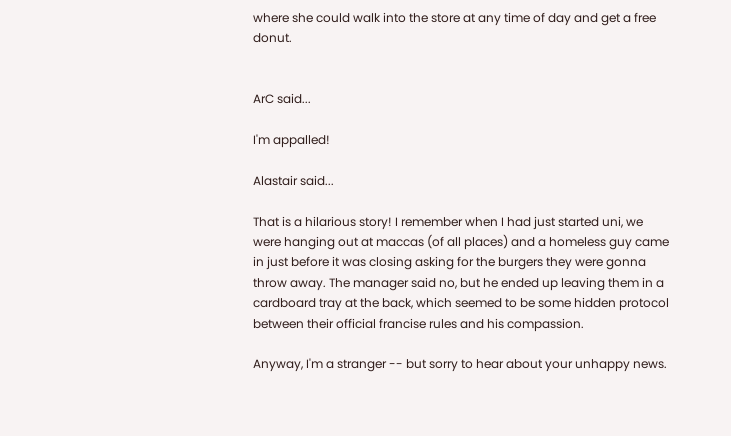where she could walk into the store at any time of day and get a free donut.


ArC said...

I'm appalled!

Alastair said...

That is a hilarious story! I remember when I had just started uni, we were hanging out at maccas (of all places) and a homeless guy came in just before it was closing asking for the burgers they were gonna throw away. The manager said no, but he ended up leaving them in a cardboard tray at the back, which seemed to be some hidden protocol between their official francise rules and his compassion.

Anyway, I'm a stranger -- but sorry to hear about your unhappy news.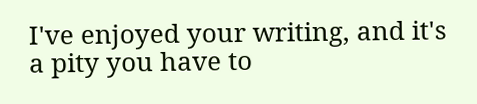I've enjoyed your writing, and it's a pity you have to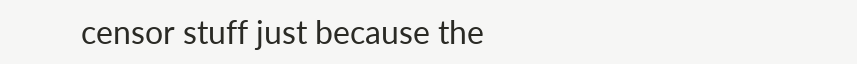censor stuff just because the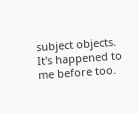subject objects. It's happened to me before too.